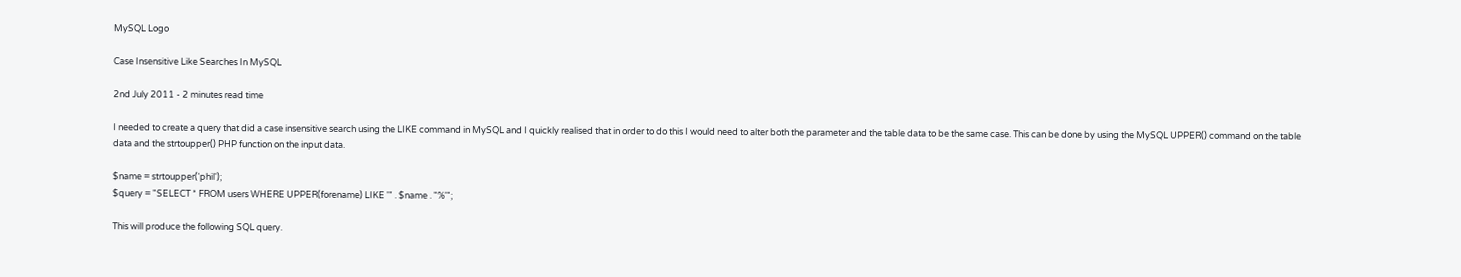MySQL Logo

Case Insensitive Like Searches In MySQL

2nd July 2011 - 2 minutes read time

I needed to create a query that did a case insensitive search using the LIKE command in MySQL and I quickly realised that in order to do this I would need to alter both the parameter and the table data to be the same case. This can be done by using the MySQL UPPER() command on the table data and the strtoupper() PHP function on the input data.

$name = strtoupper('phil');
$query = "SELECT * FROM users WHERE UPPER(forename) LIKE '" . $name . "%'";

This will produce the following SQL query.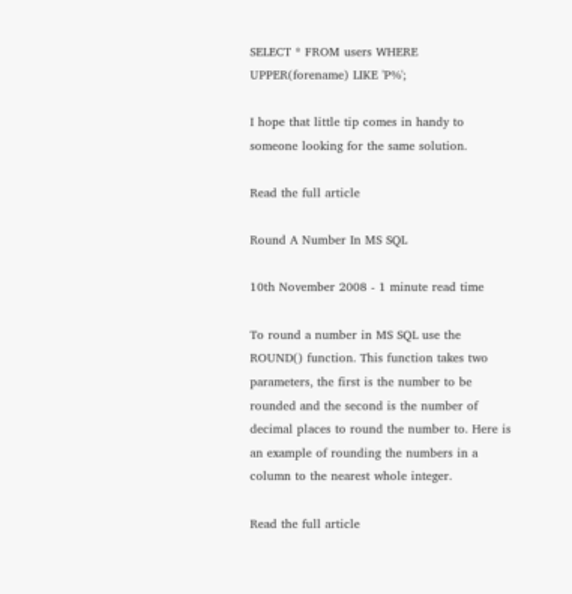SELECT * FROM users WHERE UPPER(forename) LIKE 'P%';

I hope that little tip comes in handy to someone looking for the same solution.

Read the full article

Round A Number In MS SQL

10th November 2008 - 1 minute read time

To round a number in MS SQL use the ROUND() function. This function takes two parameters, the first is the number to be rounded and the second is the number of decimal places to round the number to. Here is an example of rounding the numbers in a column to the nearest whole integer.

Read the full article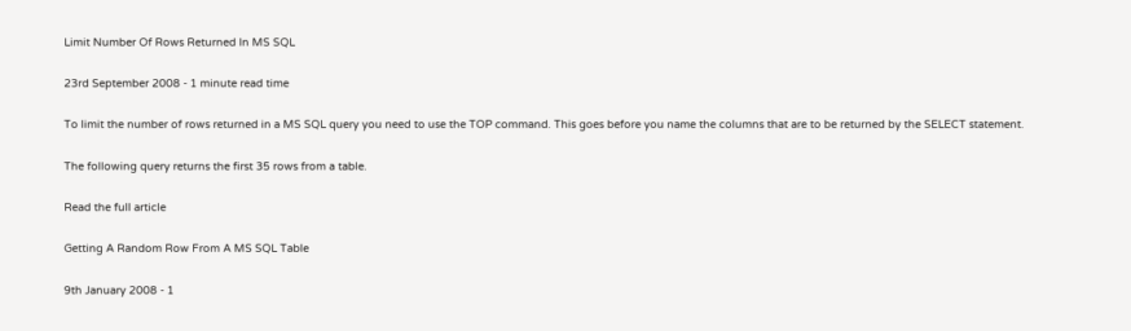Limit Number Of Rows Returned In MS SQL

23rd September 2008 - 1 minute read time

To limit the number of rows returned in a MS SQL query you need to use the TOP command. This goes before you name the columns that are to be returned by the SELECT statement.

The following query returns the first 35 rows from a table.

Read the full article

Getting A Random Row From A MS SQL Table

9th January 2008 - 1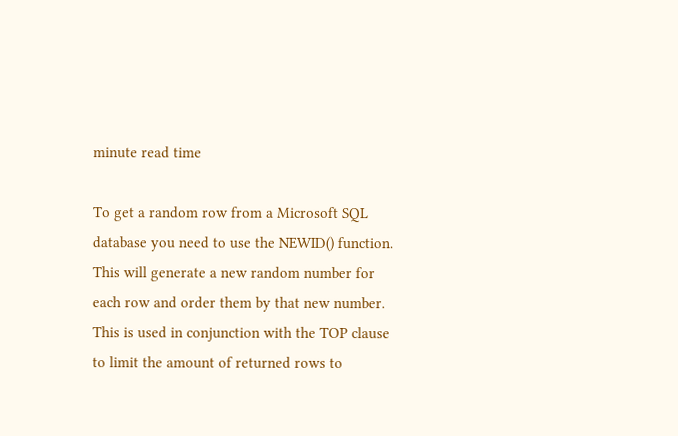minute read time

To get a random row from a Microsoft SQL database you need to use the NEWID() function. This will generate a new random number for each row and order them by that new number. This is used in conjunction with the TOP clause to limit the amount of returned rows to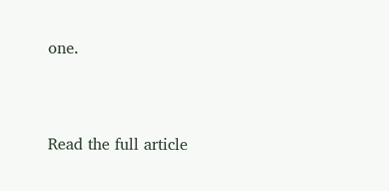one.



Read the full article